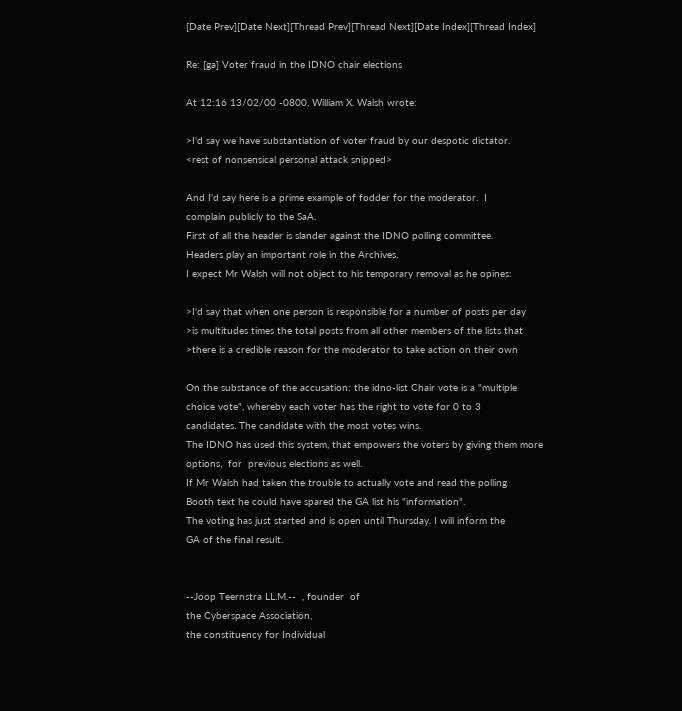[Date Prev][Date Next][Thread Prev][Thread Next][Date Index][Thread Index]

Re: [ga] Voter fraud in the IDNO chair elections

At 12:16 13/02/00 -0800, William X. Walsh wrote:

>I'd say we have substantiation of voter fraud by our despotic dictator.
<rest of nonsensical personal attack snipped>

And I'd say here is a prime example of fodder for the moderator.  I
complain publicly to the SaA.
First of all the header is slander against the IDNO polling committee.
Headers play an important role in the Archives.
I expect Mr Walsh will not object to his temporary removal as he opines:

>I'd say that when one person is responsible for a number of posts per day
>is multitudes times the total posts from all other members of the lists that
>there is a credible reason for the moderator to take action on their own

On the substance of the accusation: the idno-list Chair vote is a "multiple
choice vote", whereby each voter has the right to vote for 0 to 3
candidates. The candidate with the most votes wins.
The IDNO has used this system, that empowers the voters by giving them more
options,  for  previous elections as well.
If Mr Walsh had taken the trouble to actually vote and read the polling
Booth text he could have spared the GA list his "information".
The voting has just started and is open until Thursday. I will inform the
GA of the final result.


--Joop Teernstra LL.M.--  , founder  of
the Cyberspace Association,
the constituency for Individual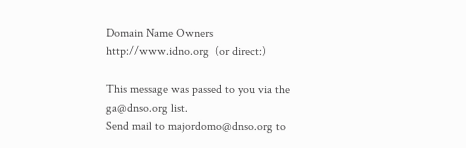Domain Name Owners
http://www.idno.org  (or direct:)

This message was passed to you via the ga@dnso.org list.
Send mail to majordomo@dnso.org to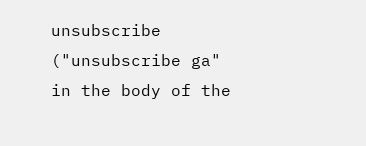unsubscribe
("unsubscribe ga" in the body of the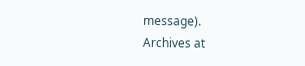message).
Archives at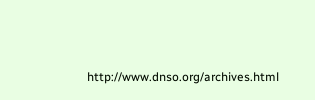http://www.dnso.org/archives.html